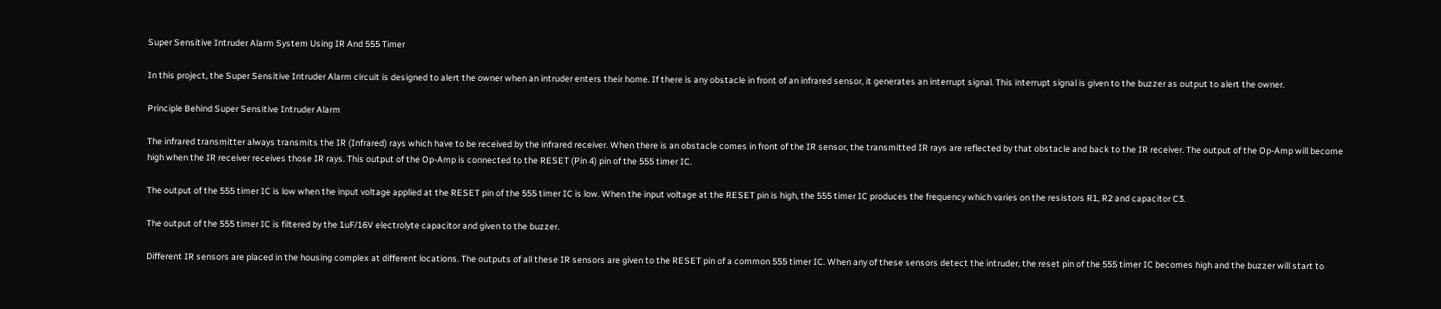Super Sensitive Intruder Alarm System Using IR And 555 Timer

In this project, the Super Sensitive Intruder Alarm circuit is designed to alert the owner when an intruder enters their home. If there is any obstacle in front of an infrared sensor, it generates an interrupt signal. This interrupt signal is given to the buzzer as output to alert the owner.

Principle Behind Super Sensitive Intruder Alarm

The infrared transmitter always transmits the IR (Infrared) rays which have to be received by the infrared receiver. When there is an obstacle comes in front of the IR sensor, the transmitted IR rays are reflected by that obstacle and back to the IR receiver. The output of the Op-Amp will become high when the IR receiver receives those IR rays. This output of the Op-Amp is connected to the RESET (Pin 4) pin of the 555 timer IC.

The output of the 555 timer IC is low when the input voltage applied at the RESET pin of the 555 timer IC is low. When the input voltage at the RESET pin is high, the 555 timer IC produces the frequency which varies on the resistors R1, R2 and capacitor C3.

The output of the 555 timer IC is filtered by the 1uF/16V electrolyte capacitor and given to the buzzer.

Different IR sensors are placed in the housing complex at different locations. The outputs of all these IR sensors are given to the RESET pin of a common 555 timer IC. When any of these sensors detect the intruder, the reset pin of the 555 timer IC becomes high and the buzzer will start to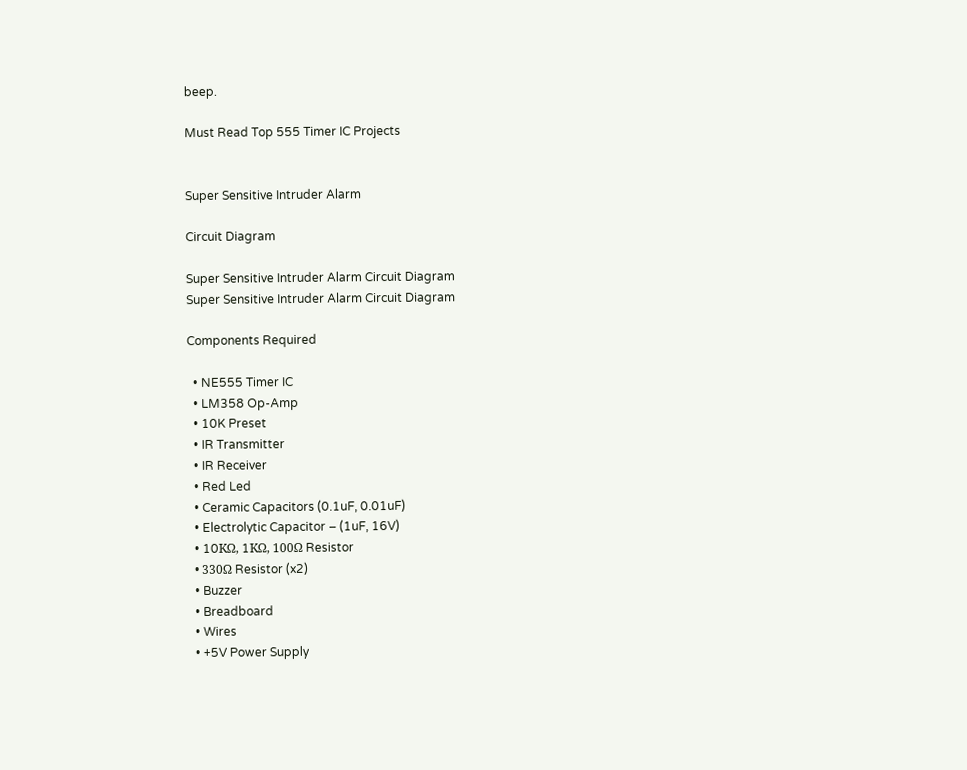beep.

Must Read Top 555 Timer IC Projects


Super Sensitive Intruder Alarm

Circuit Diagram

Super Sensitive Intruder Alarm Circuit Diagram
Super Sensitive Intruder Alarm Circuit Diagram

Components Required

  • NE555 Timer IC
  • LM358 Op-Amp
  • 10K Preset
  • IR Transmitter
  • IR Receiver
  • Red Led
  • Ceramic Capacitors (0.1uF, 0.01uF)
  • Electrolytic Capacitor – (1uF, 16V)
  • 10KΩ, 1KΩ, 100Ω Resistor
  • 330Ω Resistor (x2)
  • Buzzer
  • Breadboard
  • Wires
  • +5V Power Supply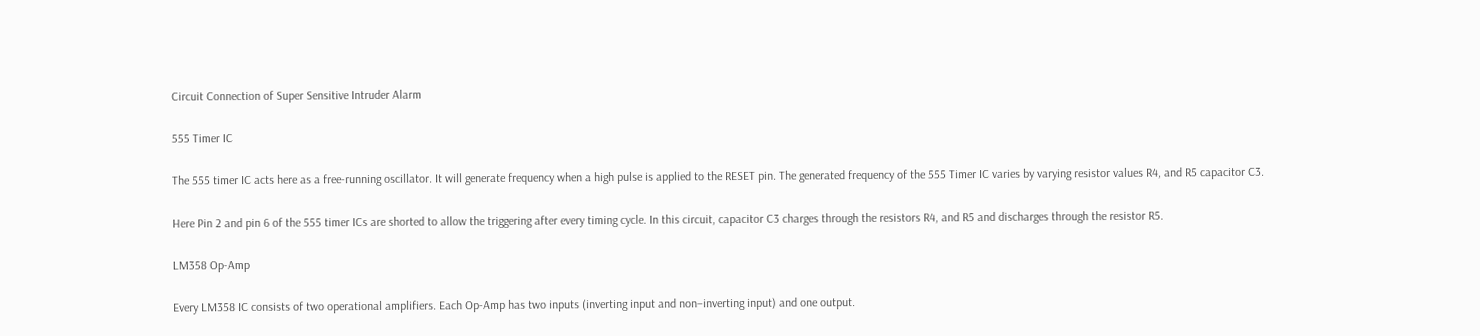Circuit Connection of Super Sensitive Intruder Alarm

555 Timer IC

The 555 timer IC acts here as a free-running oscillator. It will generate frequency when a high pulse is applied to the RESET pin. The generated frequency of the 555 Timer IC varies by varying resistor values R4, and R5 capacitor C3.

Here Pin 2 and pin 6 of the 555 timer ICs are shorted to allow the triggering after every timing cycle. In this circuit, capacitor C3 charges through the resistors R4, and R5 and discharges through the resistor R5.

LM358 Op-Amp

Every LM358 IC consists of two operational amplifiers. Each Op-Amp has two inputs (inverting input and non–inverting input) and one output.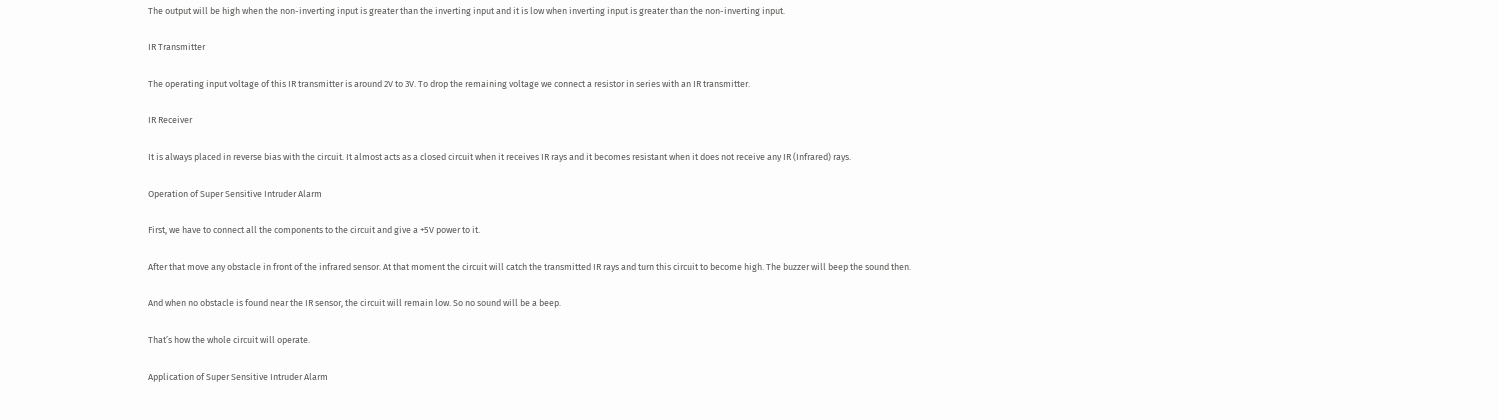The output will be high when the non-inverting input is greater than the inverting input and it is low when inverting input is greater than the non-inverting input.

IR Transmitter

The operating input voltage of this IR transmitter is around 2V to 3V. To drop the remaining voltage we connect a resistor in series with an IR transmitter.

IR Receiver

It is always placed in reverse bias with the circuit. It almost acts as a closed circuit when it receives IR rays and it becomes resistant when it does not receive any IR (Infrared) rays.

Operation of Super Sensitive Intruder Alarm

First, we have to connect all the components to the circuit and give a +5V power to it.

After that move any obstacle in front of the infrared sensor. At that moment the circuit will catch the transmitted IR rays and turn this circuit to become high. The buzzer will beep the sound then.

And when no obstacle is found near the IR sensor, the circuit will remain low. So no sound will be a beep.

That’s how the whole circuit will operate.

Application of Super Sensitive Intruder Alarm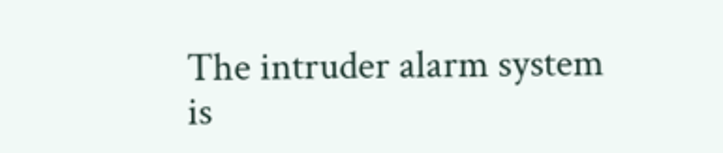The intruder alarm system is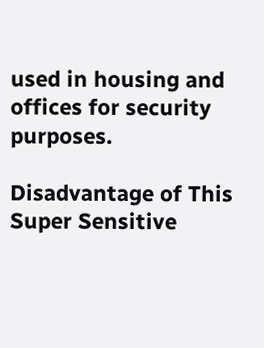used in housing and offices for security purposes.

Disadvantage of This Super Sensitive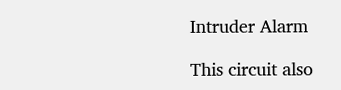Intruder Alarm

This circuit also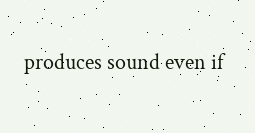produces sound even if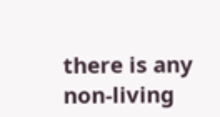there is any non-living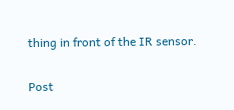thing in front of the IR sensor.

Post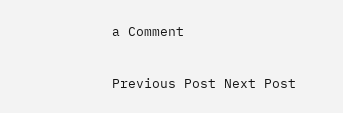a Comment

Previous Post Next Post